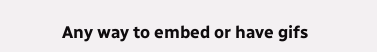Any way to embed or have gifs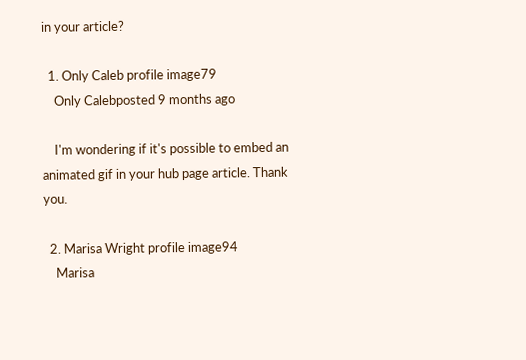in your article?

  1. Only Caleb profile image79
    Only Calebposted 9 months ago

    I'm wondering if it's possible to embed an animated gif in your hub page article. Thank you.

  2. Marisa Wright profile image94
    Marisa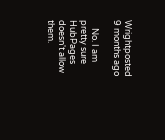Wrightposted 9 months ago

    No. I am pretty sure HubPages doesn't allow them.